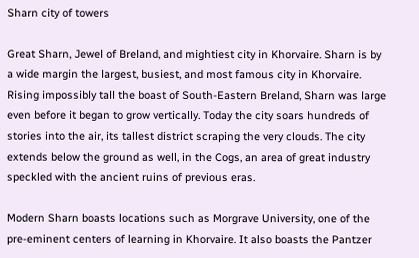Sharn city of towers

Great Sharn, Jewel of Breland, and mightiest city in Khorvaire. Sharn is by a wide margin the largest, busiest, and most famous city in Khorvaire. Rising impossibly tall the boast of South-Eastern Breland, Sharn was large even before it began to grow vertically. Today the city soars hundreds of stories into the air, its tallest district scraping the very clouds. The city extends below the ground as well, in the Cogs, an area of great industry speckled with the ancient ruins of previous eras.

Modern Sharn boasts locations such as Morgrave University, one of the pre-eminent centers of learning in Khorvaire. It also boasts the Pantzer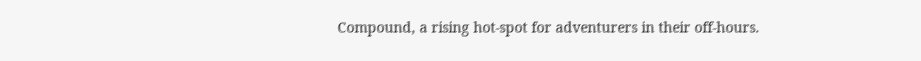Compound, a rising hot-spot for adventurers in their off-hours.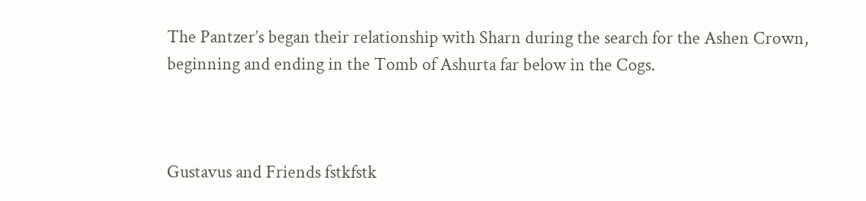The Pantzer’s began their relationship with Sharn during the search for the Ashen Crown, beginning and ending in the Tomb of Ashurta far below in the Cogs.



Gustavus and Friends fstkfstk